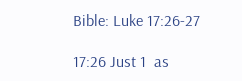Bible: Luke 17:26-27

17:26 Just 1  as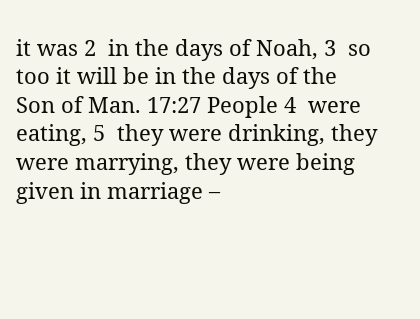it was 2  in the days of Noah, 3  so too it will be in the days of the Son of Man. 17:27 People 4  were eating, 5  they were drinking, they were marrying, they were being given in marriage –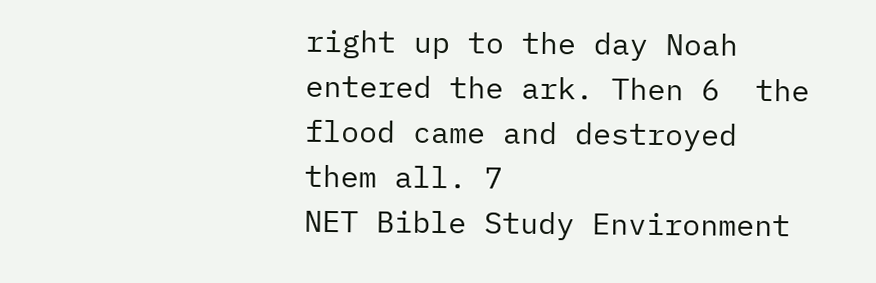right up to the day Noah entered the ark. Then 6  the flood came and destroyed them all. 7
NET Bible Study Environment